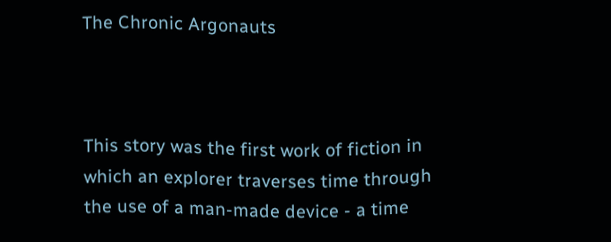The Chronic Argonauts



This story was the first work of fiction in which an explorer traverses time through the use of a man-made device - a time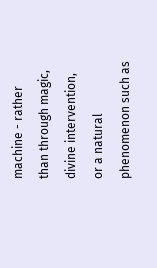machine - rather than through magic, divine intervention, or a natural phenomenon such as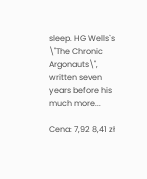sleep. HG Wells`s \"The Chronic Argonauts\", written seven years before his much more...

Cena: 7,92 8,41 zł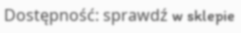Dostępność: sprawdź w sklepie